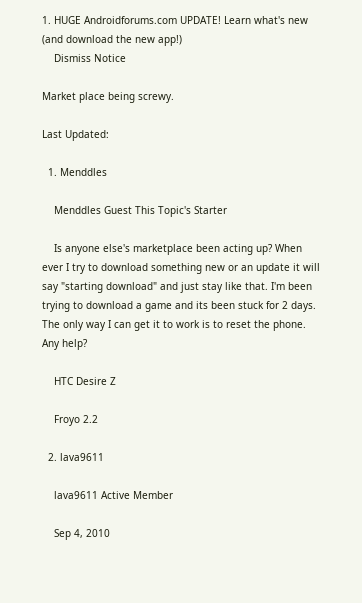1. HUGE Androidforums.com UPDATE! Learn what's new (and download the new app!)
    Dismiss Notice

Market place being screwy.

Last Updated:

  1. Menddles

    Menddles Guest This Topic's Starter

    Is anyone else's marketplace been acting up? When ever I try to download something new or an update it will say "starting download" and just stay like that. I'm been trying to download a game and its been stuck for 2 days. The only way I can get it to work is to reset the phone. Any help?

    HTC Desire Z

    Froyo 2.2

  2. lava9611

    lava9611 Active Member

    Sep 4, 2010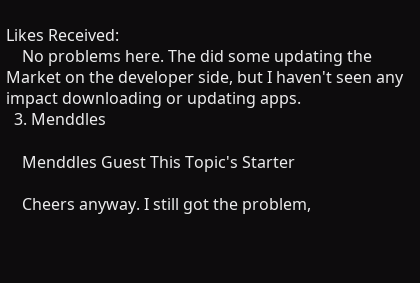Likes Received:
    No problems here. The did some updating the Market on the developer side, but I haven't seen any impact downloading or updating apps.
  3. Menddles

    Menddles Guest This Topic's Starter

    Cheers anyway. I still got the problem,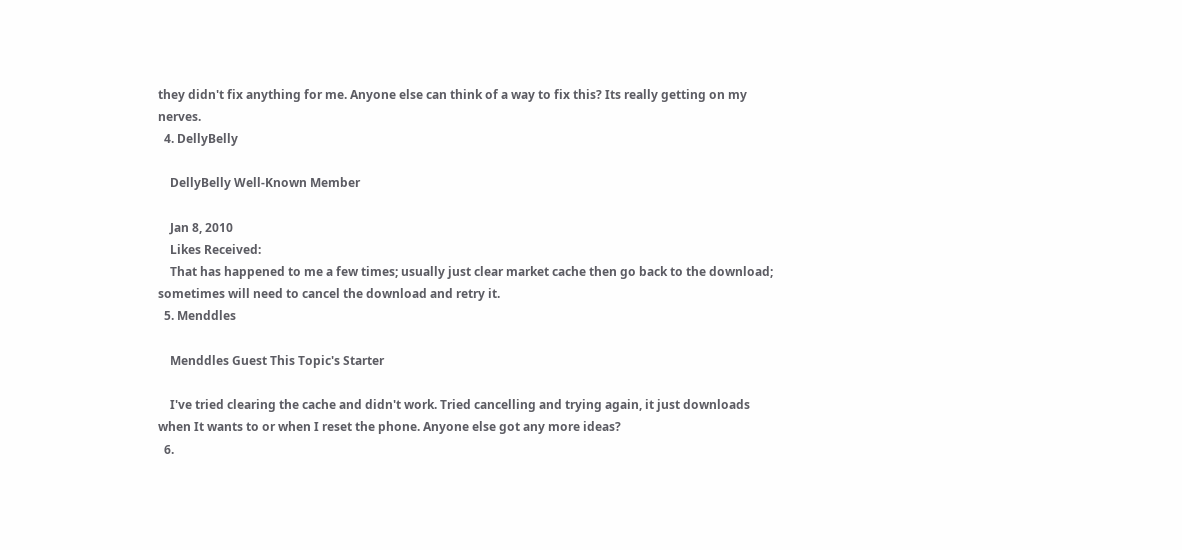they didn't fix anything for me. Anyone else can think of a way to fix this? Its really getting on my nerves.
  4. DellyBelly

    DellyBelly Well-Known Member

    Jan 8, 2010
    Likes Received:
    That has happened to me a few times; usually just clear market cache then go back to the download; sometimes will need to cancel the download and retry it.
  5. Menddles

    Menddles Guest This Topic's Starter

    I've tried clearing the cache and didn't work. Tried cancelling and trying again, it just downloads when It wants to or when I reset the phone. Anyone else got any more ideas?
  6.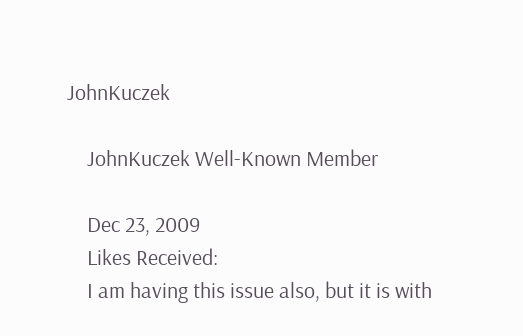JohnKuczek

    JohnKuczek Well-Known Member

    Dec 23, 2009
    Likes Received:
    I am having this issue also, but it is with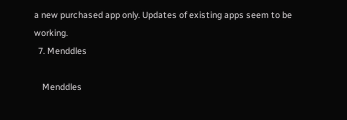a new purchased app only. Updates of existing apps seem to be working.
  7. Menddles

    Menddles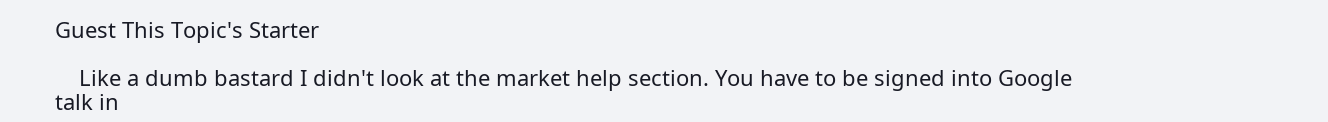Guest This Topic's Starter

    Like a dumb bastard I didn't look at the market help section. You have to be signed into Google talk in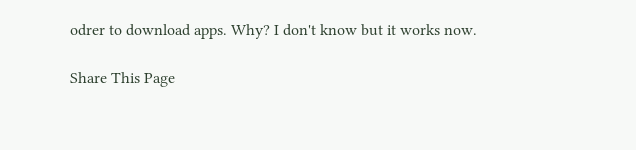odrer to download apps. Why? I don't know but it works now.

Share This Page